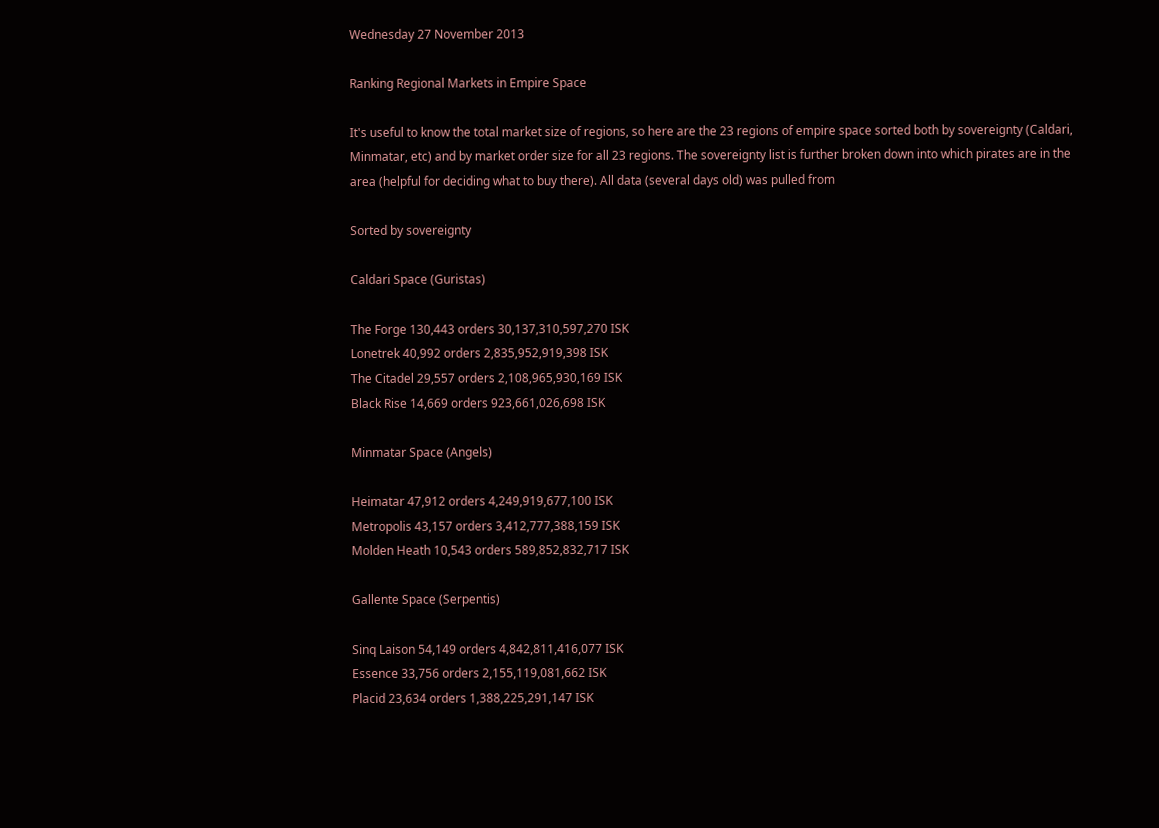Wednesday 27 November 2013

Ranking Regional Markets in Empire Space

It's useful to know the total market size of regions, so here are the 23 regions of empire space sorted both by sovereignty (Caldari, Minmatar, etc) and by market order size for all 23 regions. The sovereignty list is further broken down into which pirates are in the area (helpful for deciding what to buy there). All data (several days old) was pulled from

Sorted by sovereignty

Caldari Space (Guristas)

The Forge 130,443 orders 30,137,310,597,270 ISK
Lonetrek 40,992 orders 2,835,952,919,398 ISK
The Citadel 29,557 orders 2,108,965,930,169 ISK
Black Rise 14,669 orders 923,661,026,698 ISK

Minmatar Space (Angels)

Heimatar 47,912 orders 4,249,919,677,100 ISK
Metropolis 43,157 orders 3,412,777,388,159 ISK
Molden Heath 10,543 orders 589,852,832,717 ISK

Gallente Space (Serpentis)

Sinq Laison 54,149 orders 4,842,811,416,077 ISK
Essence 33,756 orders 2,155,119,081,662 ISK
Placid 23,634 orders 1,388,225,291,147 ISK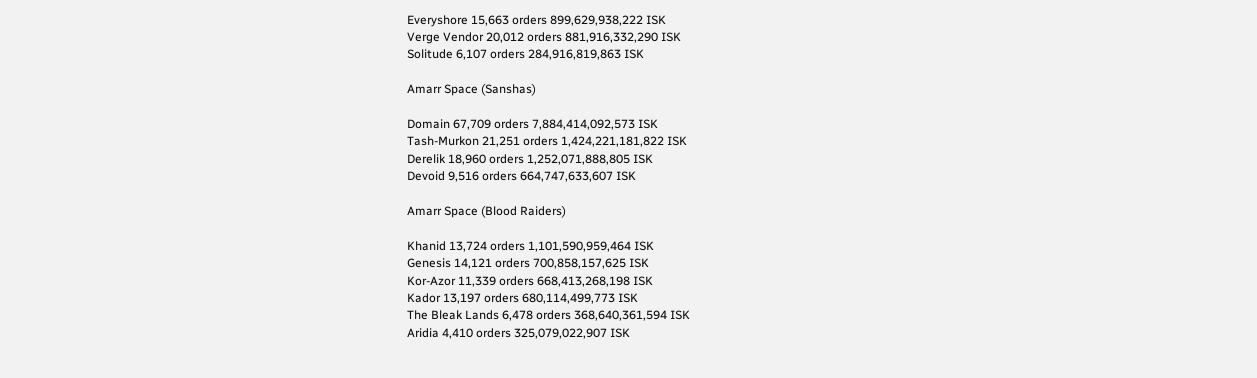Everyshore 15,663 orders 899,629,938,222 ISK
Verge Vendor 20,012 orders 881,916,332,290 ISK
Solitude 6,107 orders 284,916,819,863 ISK

Amarr Space (Sanshas)

Domain 67,709 orders 7,884,414,092,573 ISK
Tash-Murkon 21,251 orders 1,424,221,181,822 ISK
Derelik 18,960 orders 1,252,071,888,805 ISK
Devoid 9,516 orders 664,747,633,607 ISK

Amarr Space (Blood Raiders)

Khanid 13,724 orders 1,101,590,959,464 ISK
Genesis 14,121 orders 700,858,157,625 ISK
Kor-Azor 11,339 orders 668,413,268,198 ISK
Kador 13,197 orders 680,114,499,773 ISK
The Bleak Lands 6,478 orders 368,640,361,594 ISK
Aridia 4,410 orders 325,079,022,907 ISK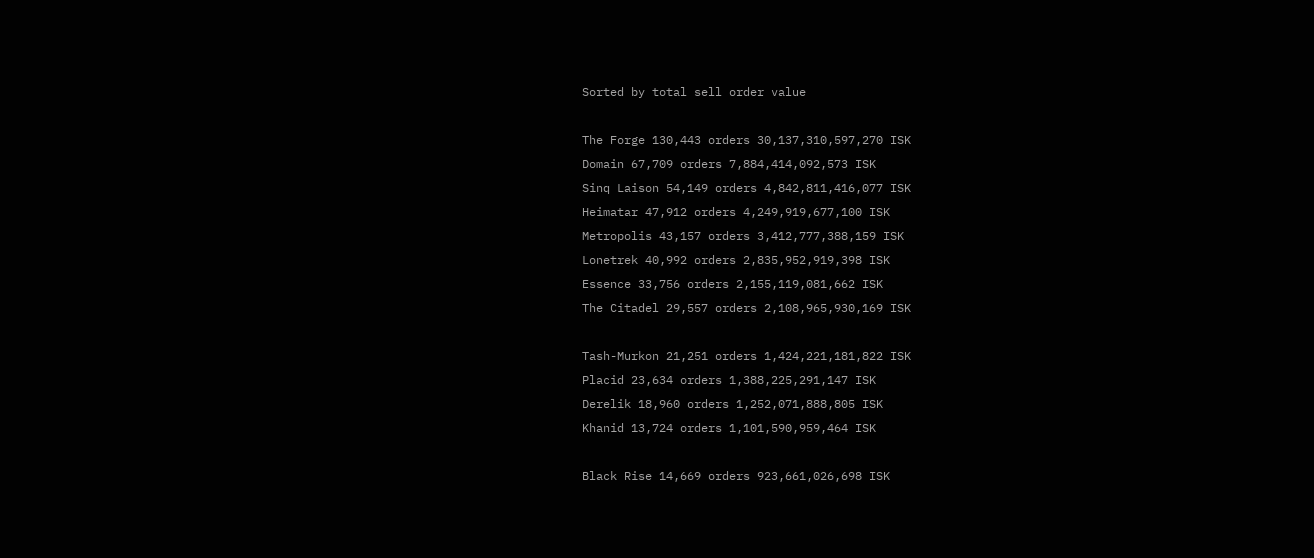Sorted by total sell order value

The Forge 130,443 orders 30,137,310,597,270 ISK
Domain 67,709 orders 7,884,414,092,573 ISK
Sinq Laison 54,149 orders 4,842,811,416,077 ISK
Heimatar 47,912 orders 4,249,919,677,100 ISK
Metropolis 43,157 orders 3,412,777,388,159 ISK
Lonetrek 40,992 orders 2,835,952,919,398 ISK
Essence 33,756 orders 2,155,119,081,662 ISK
The Citadel 29,557 orders 2,108,965,930,169 ISK

Tash-Murkon 21,251 orders 1,424,221,181,822 ISK
Placid 23,634 orders 1,388,225,291,147 ISK
Derelik 18,960 orders 1,252,071,888,805 ISK
Khanid 13,724 orders 1,101,590,959,464 ISK

Black Rise 14,669 orders 923,661,026,698 ISK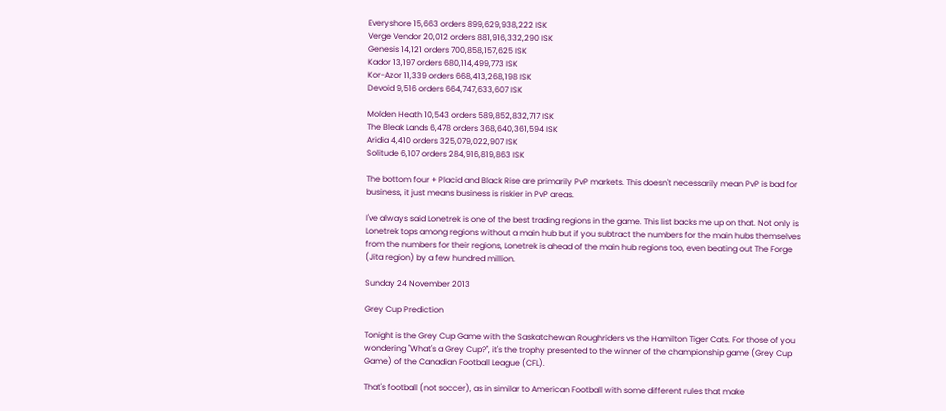Everyshore 15,663 orders 899,629,938,222 ISK
Verge Vendor 20,012 orders 881,916,332,290 ISK
Genesis 14,121 orders 700,858,157,625 ISK
Kador 13,197 orders 680,114,499,773 ISK
Kor-Azor 11,339 orders 668,413,268,198 ISK
Devoid 9,516 orders 664,747,633,607 ISK

Molden Heath 10,543 orders 589,852,832,717 ISK
The Bleak Lands 6,478 orders 368,640,361,594 ISK
Aridia 4,410 orders 325,079,022,907 ISK
Solitude 6,107 orders 284,916,819,863 ISK

The bottom four + Placid and Black Rise are primarily PvP markets. This doesn't necessarily mean PvP is bad for business, it just means business is riskier in PvP areas.

I've always said Lonetrek is one of the best trading regions in the game. This list backs me up on that. Not only is Lonetrek tops among regions without a main hub but if you subtract the numbers for the main hubs themselves from the numbers for their regions, Lonetrek is ahead of the main hub regions too, even beating out The Forge (Jita region) by a few hundred million.

Sunday 24 November 2013

Grey Cup Prediction

Tonight is the Grey Cup Game with the Saskatchewan Roughriders vs the Hamilton Tiger Cats. For those of you wondering "What's a Grey Cup?", it's the trophy presented to the winner of the championship game (Grey Cup Game) of the Canadian Football League (CFL).

That's football (not soccer), as in similar to American Football with some different rules that make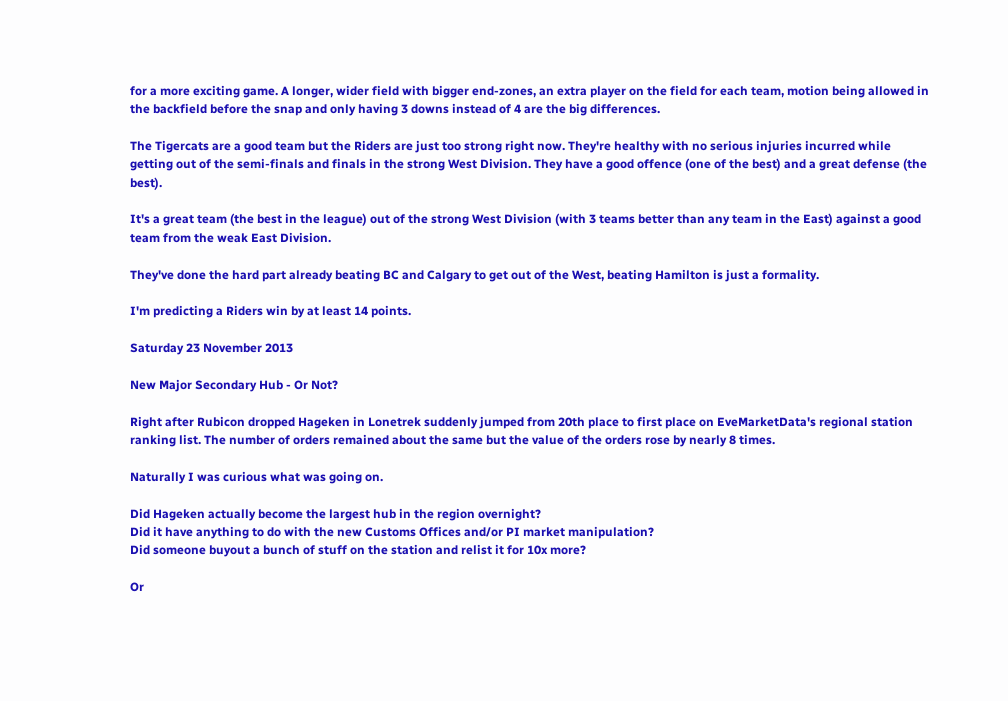for a more exciting game. A longer, wider field with bigger end-zones, an extra player on the field for each team, motion being allowed in the backfield before the snap and only having 3 downs instead of 4 are the big differences.

The Tigercats are a good team but the Riders are just too strong right now. They're healthy with no serious injuries incurred while getting out of the semi-finals and finals in the strong West Division. They have a good offence (one of the best) and a great defense (the best).

It's a great team (the best in the league) out of the strong West Division (with 3 teams better than any team in the East) against a good team from the weak East Division.

They've done the hard part already beating BC and Calgary to get out of the West, beating Hamilton is just a formality.

I'm predicting a Riders win by at least 14 points.

Saturday 23 November 2013

New Major Secondary Hub - Or Not?

Right after Rubicon dropped Hageken in Lonetrek suddenly jumped from 20th place to first place on EveMarketData's regional station ranking list. The number of orders remained about the same but the value of the orders rose by nearly 8 times.

Naturally I was curious what was going on.

Did Hageken actually become the largest hub in the region overnight?
Did it have anything to do with the new Customs Offices and/or PI market manipulation?
Did someone buyout a bunch of stuff on the station and relist it for 10x more?

Or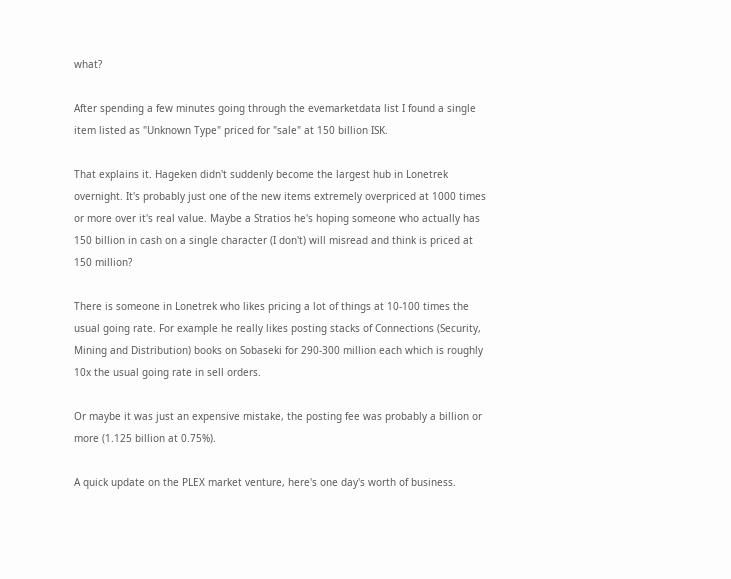what?

After spending a few minutes going through the evemarketdata list I found a single item listed as "Unknown Type" priced for "sale" at 150 billion ISK.

That explains it. Hageken didn't suddenly become the largest hub in Lonetrek overnight. It's probably just one of the new items extremely overpriced at 1000 times or more over it's real value. Maybe a Stratios he's hoping someone who actually has 150 billion in cash on a single character (I don't) will misread and think is priced at 150 million?

There is someone in Lonetrek who likes pricing a lot of things at 10-100 times the usual going rate. For example he really likes posting stacks of Connections (Security, Mining and Distribution) books on Sobaseki for 290-300 million each which is roughly 10x the usual going rate in sell orders.

Or maybe it was just an expensive mistake, the posting fee was probably a billion or more (1.125 billion at 0.75%).

A quick update on the PLEX market venture, here's one day's worth of business.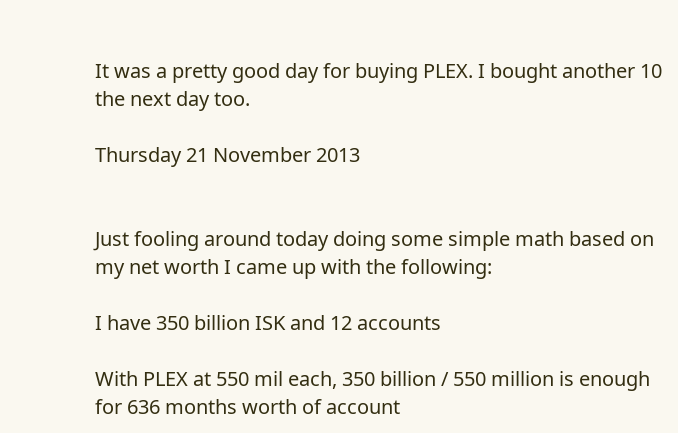It was a pretty good day for buying PLEX. I bought another 10 the next day too.

Thursday 21 November 2013


Just fooling around today doing some simple math based on my net worth I came up with the following:

I have 350 billion ISK and 12 accounts

With PLEX at 550 mil each, 350 billion / 550 million is enough for 636 months worth of account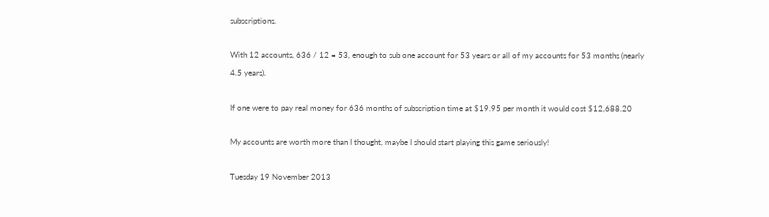subscriptions.

With 12 accounts, 636 / 12 = 53, enough to sub one account for 53 years or all of my accounts for 53 months (nearly 4.5 years).

If one were to pay real money for 636 months of subscription time at $19.95 per month it would cost $12,688.20

My accounts are worth more than I thought, maybe I should start playing this game seriously!

Tuesday 19 November 2013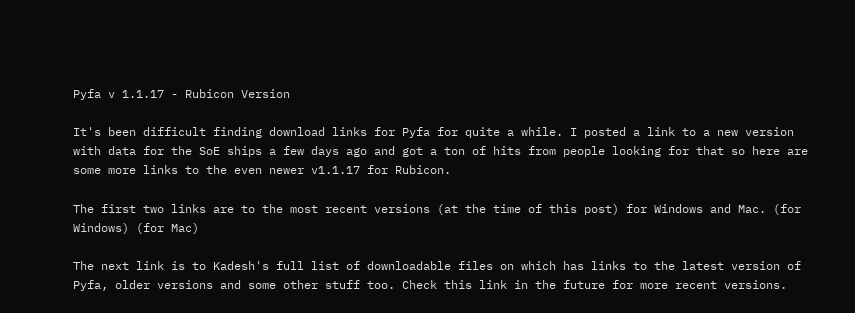Pyfa v 1.1.17 - Rubicon Version

It's been difficult finding download links for Pyfa for quite a while. I posted a link to a new version with data for the SoE ships a few days ago and got a ton of hits from people looking for that so here are some more links to the even newer v1.1.17 for Rubicon.

The first two links are to the most recent versions (at the time of this post) for Windows and Mac. (for Windows) (for Mac)

The next link is to Kadesh's full list of downloadable files on which has links to the latest version of Pyfa, older versions and some other stuff too. Check this link in the future for more recent versions.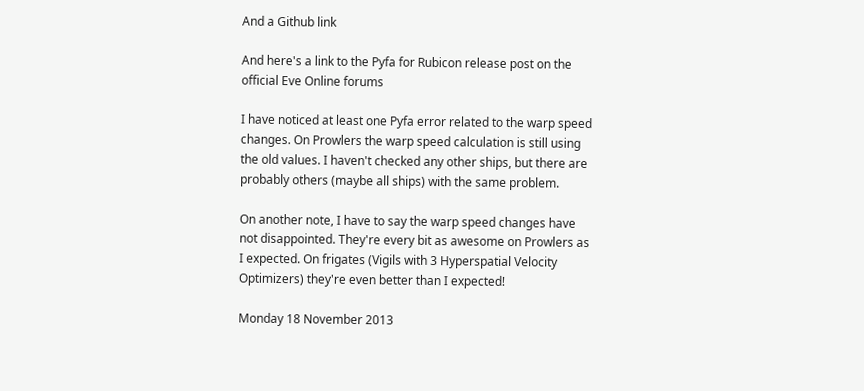And a Github link

And here's a link to the Pyfa for Rubicon release post on the official Eve Online forums

I have noticed at least one Pyfa error related to the warp speed changes. On Prowlers the warp speed calculation is still using the old values. I haven't checked any other ships, but there are probably others (maybe all ships) with the same problem.

On another note, I have to say the warp speed changes have not disappointed. They're every bit as awesome on Prowlers as I expected. On frigates (Vigils with 3 Hyperspatial Velocity Optimizers) they're even better than I expected!

Monday 18 November 2013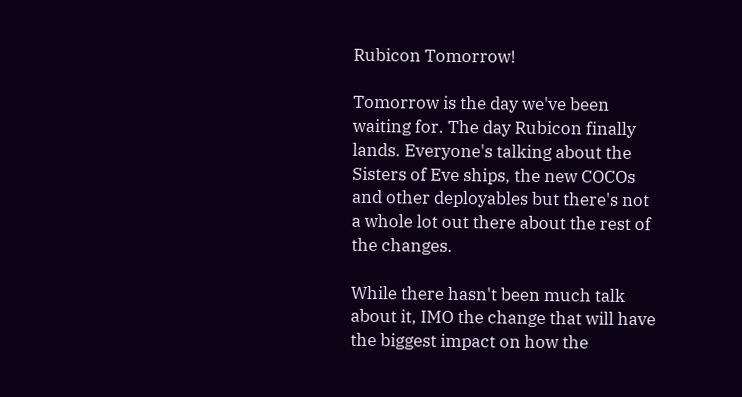Rubicon Tomorrow!

Tomorrow is the day we've been waiting for. The day Rubicon finally lands. Everyone's talking about the Sisters of Eve ships, the new COCOs and other deployables but there's not a whole lot out there about the rest of the changes.

While there hasn't been much talk about it, IMO the change that will have the biggest impact on how the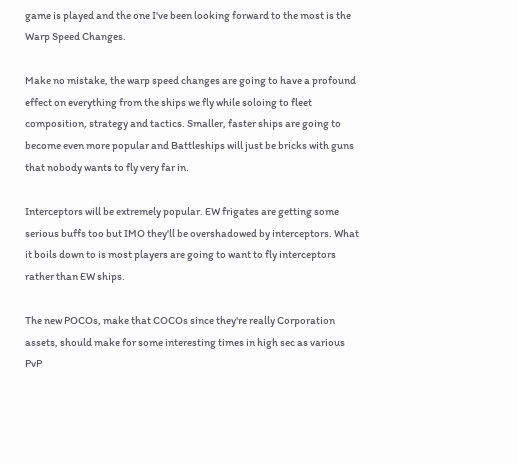game is played and the one I've been looking forward to the most is the Warp Speed Changes.

Make no mistake, the warp speed changes are going to have a profound effect on everything from the ships we fly while soloing to fleet composition, strategy and tactics. Smaller, faster ships are going to become even more popular and Battleships will just be bricks with guns that nobody wants to fly very far in.

Interceptors will be extremely popular. EW frigates are getting some serious buffs too but IMO they'll be overshadowed by interceptors. What it boils down to is most players are going to want to fly interceptors rather than EW ships.

The new POCOs, make that COCOs since they're really Corporation assets, should make for some interesting times in high sec as various PvP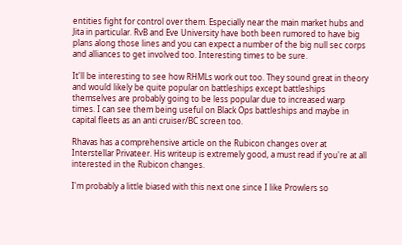entities fight for control over them. Especially near the main market hubs and Jita in particular. RvB and Eve University have both been rumored to have big plans along those lines and you can expect a number of the big null sec corps and alliances to get involved too. Interesting times to be sure.

It'll be interesting to see how RHMLs work out too. They sound great in theory and would likely be quite popular on battleships except battleships themselves are probably going to be less popular due to increased warp times. I can see them being useful on Black Ops battleships and maybe in capital fleets as an anti cruiser/BC screen too.

Rhavas has a comprehensive article on the Rubicon changes over at Interstellar Privateer. His writeup is extremely good, a must read if you're at all interested in the Rubicon changes.

I'm probably a little biased with this next one since I like Prowlers so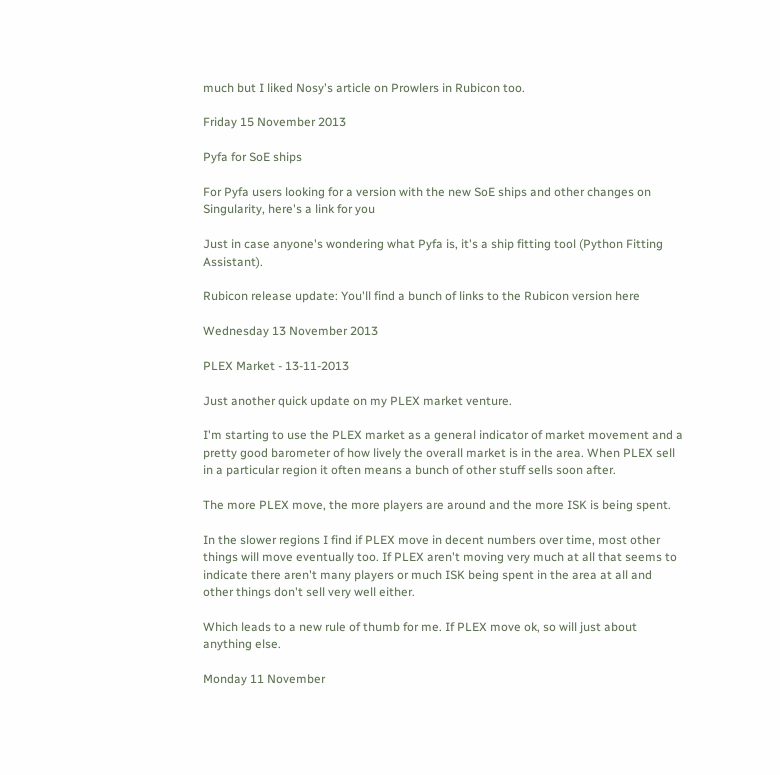much but I liked Nosy's article on Prowlers in Rubicon too.

Friday 15 November 2013

Pyfa for SoE ships

For Pyfa users looking for a version with the new SoE ships and other changes on Singularity, here's a link for you

Just in case anyone's wondering what Pyfa is, it's a ship fitting tool (Python Fitting Assistant).

Rubicon release update: You'll find a bunch of links to the Rubicon version here

Wednesday 13 November 2013

PLEX Market - 13-11-2013

Just another quick update on my PLEX market venture.

I'm starting to use the PLEX market as a general indicator of market movement and a pretty good barometer of how lively the overall market is in the area. When PLEX sell in a particular region it often means a bunch of other stuff sells soon after.

The more PLEX move, the more players are around and the more ISK is being spent.

In the slower regions I find if PLEX move in decent numbers over time, most other things will move eventually too. If PLEX aren't moving very much at all that seems to indicate there aren't many players or much ISK being spent in the area at all and other things don't sell very well either.

Which leads to a new rule of thumb for me. If PLEX move ok, so will just about anything else.

Monday 11 November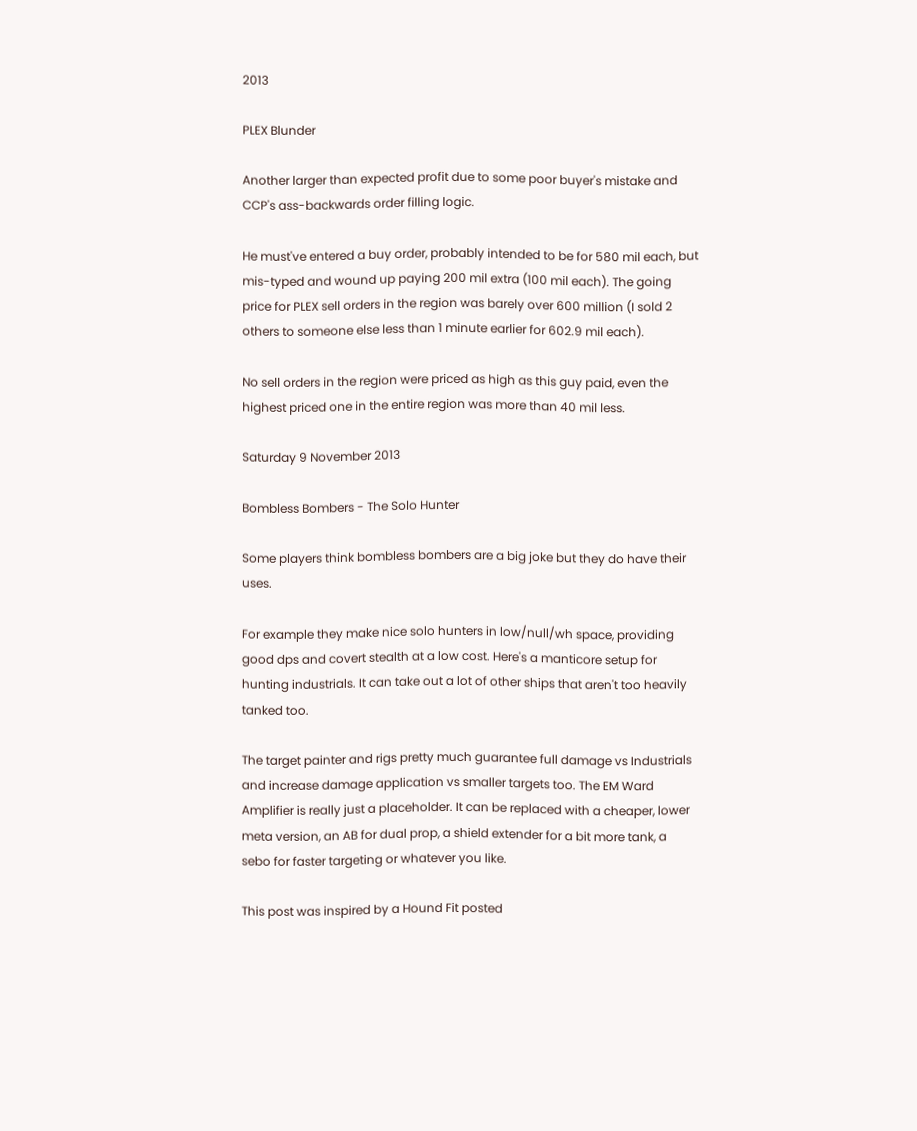2013

PLEX Blunder

Another larger than expected profit due to some poor buyer's mistake and CCP's ass-backwards order filling logic.

He must've entered a buy order, probably intended to be for 580 mil each, but mis-typed and wound up paying 200 mil extra (100 mil each). The going price for PLEX sell orders in the region was barely over 600 million (I sold 2 others to someone else less than 1 minute earlier for 602.9 mil each).

No sell orders in the region were priced as high as this guy paid, even the highest priced one in the entire region was more than 40 mil less.

Saturday 9 November 2013

Bombless Bombers - The Solo Hunter

Some players think bombless bombers are a big joke but they do have their uses.

For example they make nice solo hunters in low/null/wh space, providing good dps and covert stealth at a low cost. Here's a manticore setup for hunting industrials. It can take out a lot of other ships that aren't too heavily tanked too.

The target painter and rigs pretty much guarantee full damage vs Industrials and increase damage application vs smaller targets too. The EM Ward Amplifier is really just a placeholder. It can be replaced with a cheaper, lower meta version, an AB for dual prop, a shield extender for a bit more tank, a sebo for faster targeting or whatever you like.

This post was inspired by a Hound Fit posted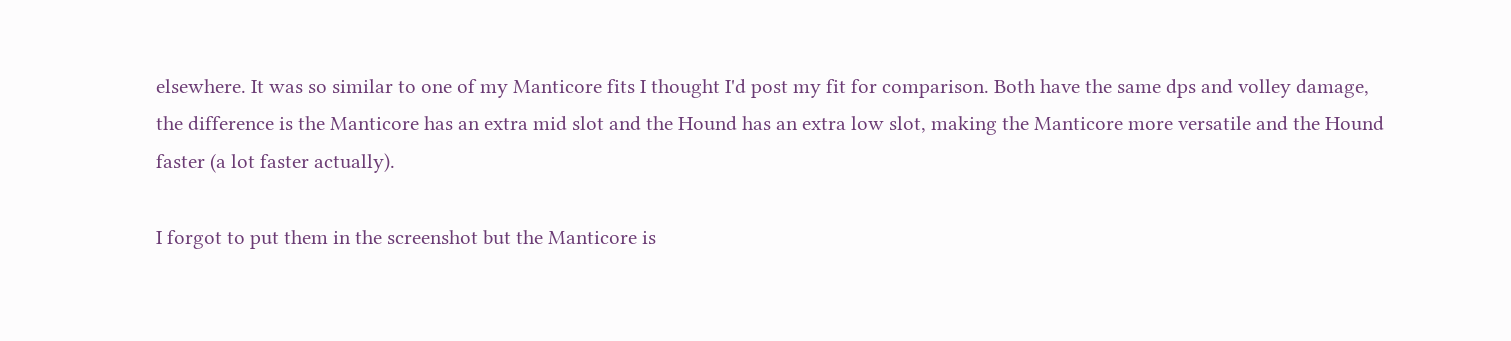elsewhere. It was so similar to one of my Manticore fits I thought I'd post my fit for comparison. Both have the same dps and volley damage, the difference is the Manticore has an extra mid slot and the Hound has an extra low slot, making the Manticore more versatile and the Hound faster (a lot faster actually).

I forgot to put them in the screenshot but the Manticore is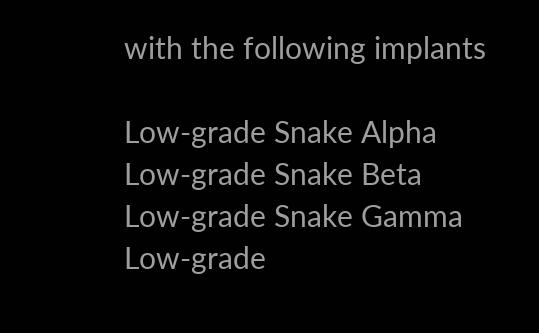with the following implants

Low-grade Snake Alpha
Low-grade Snake Beta
Low-grade Snake Gamma
Low-grade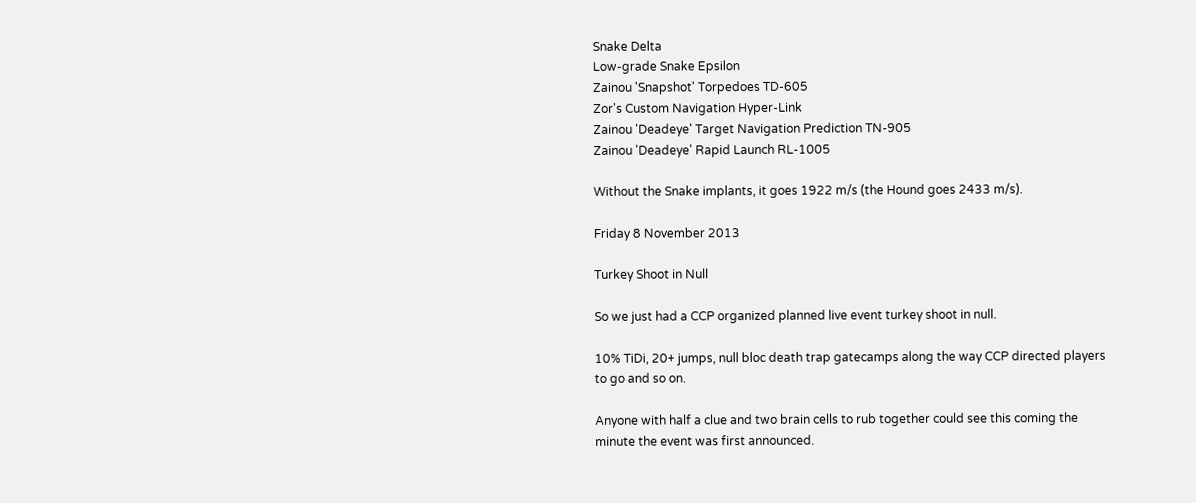Snake Delta
Low-grade Snake Epsilon
Zainou 'Snapshot' Torpedoes TD-605
Zor's Custom Navigation Hyper-Link
Zainou 'Deadeye' Target Navigation Prediction TN-905
Zainou 'Deadeye' Rapid Launch RL-1005

Without the Snake implants, it goes 1922 m/s (the Hound goes 2433 m/s).

Friday 8 November 2013

Turkey Shoot in Null

So we just had a CCP organized planned live event turkey shoot in null.

10% TiDi, 20+ jumps, null bloc death trap gatecamps along the way CCP directed players to go and so on.

Anyone with half a clue and two brain cells to rub together could see this coming the minute the event was first announced.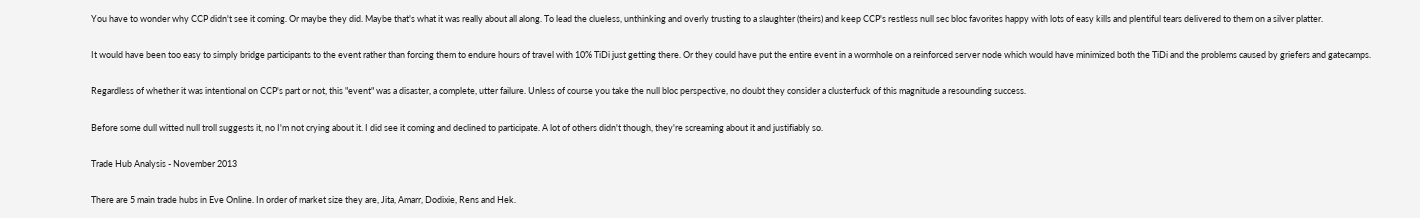You have to wonder why CCP didn't see it coming. Or maybe they did. Maybe that's what it was really about all along. To lead the clueless, unthinking and overly trusting to a slaughter (theirs) and keep CCP's restless null sec bloc favorites happy with lots of easy kills and plentiful tears delivered to them on a silver platter.

It would have been too easy to simply bridge participants to the event rather than forcing them to endure hours of travel with 10% TiDi just getting there. Or they could have put the entire event in a wormhole on a reinforced server node which would have minimized both the TiDi and the problems caused by griefers and gatecamps.

Regardless of whether it was intentional on CCP's part or not, this "event" was a disaster, a complete, utter failure. Unless of course you take the null bloc perspective, no doubt they consider a clusterfuck of this magnitude a resounding success.

Before some dull witted null troll suggests it, no I'm not crying about it. I did see it coming and declined to participate. A lot of others didn't though, they're screaming about it and justifiably so.

Trade Hub Analysis - November 2013

There are 5 main trade hubs in Eve Online. In order of market size they are, Jita, Amarr, Dodixie, Rens and Hek.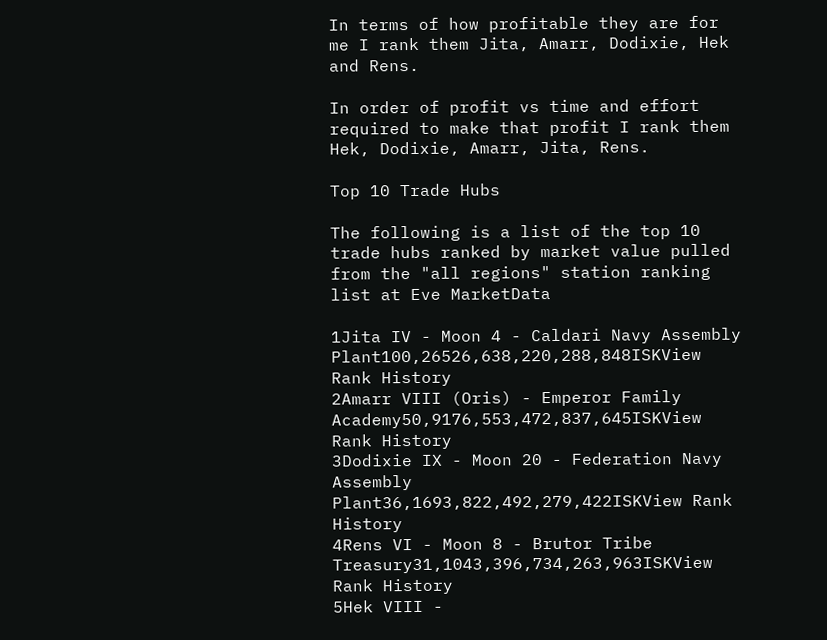In terms of how profitable they are for me I rank them Jita, Amarr, Dodixie, Hek and Rens.

In order of profit vs time and effort required to make that profit I rank them Hek, Dodixie, Amarr, Jita, Rens.

Top 10 Trade Hubs

The following is a list of the top 10 trade hubs ranked by market value pulled from the "all regions" station ranking list at Eve MarketData

1Jita IV - Moon 4 - Caldari Navy Assembly Plant100,26526,638,220,288,848ISKView Rank History
2Amarr VIII (Oris) - Emperor Family Academy50,9176,553,472,837,645ISKView Rank History
3Dodixie IX - Moon 20 - Federation Navy Assembly Plant36,1693,822,492,279,422ISKView Rank History
4Rens VI - Moon 8 - Brutor Tribe Treasury31,1043,396,734,263,963ISKView Rank History
5Hek VIII -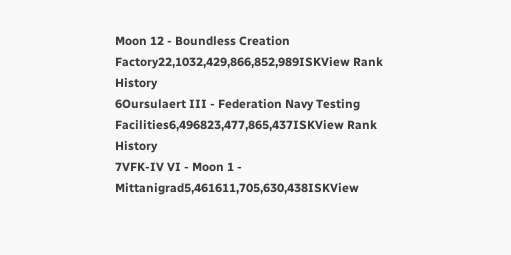Moon 12 - Boundless Creation Factory22,1032,429,866,852,989ISKView Rank History
6Oursulaert III - Federation Navy Testing Facilities6,496823,477,865,437ISKView Rank History
7VFK-IV VI - Moon 1 - Mittanigrad5,461611,705,630,438ISKView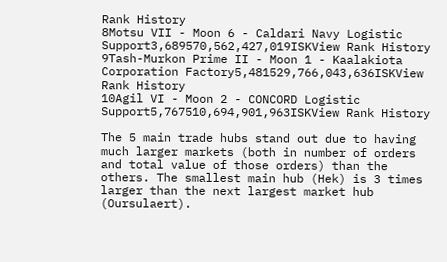Rank History
8Motsu VII - Moon 6 - Caldari Navy Logistic Support3,689570,562,427,019ISKView Rank History
9Tash-Murkon Prime II - Moon 1 - Kaalakiota Corporation Factory5,481529,766,043,636ISKView Rank History
10Agil VI - Moon 2 - CONCORD Logistic Support5,767510,694,901,963ISKView Rank History

The 5 main trade hubs stand out due to having much larger markets (both in number of orders and total value of those orders) than the others. The smallest main hub (Hek) is 3 times larger than the next largest market hub (Oursulaert).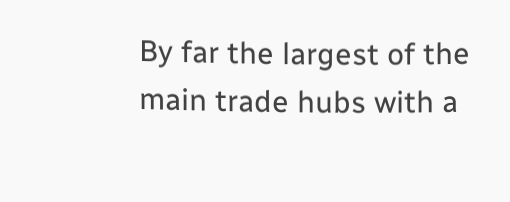By far the largest of the main trade hubs with a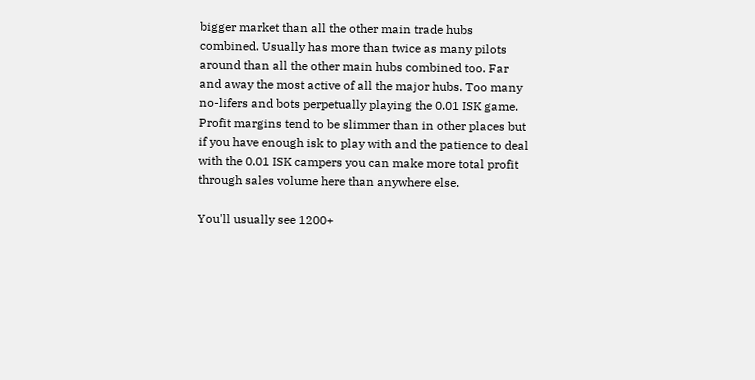bigger market than all the other main trade hubs combined. Usually has more than twice as many pilots around than all the other main hubs combined too. Far and away the most active of all the major hubs. Too many no-lifers and bots perpetually playing the 0.01 ISK game. Profit margins tend to be slimmer than in other places but if you have enough isk to play with and the patience to deal with the 0.01 ISK campers you can make more total profit through sales volume here than anywhere else.

You'll usually see 1200+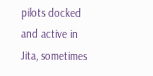pilots docked and active in Jita, sometimes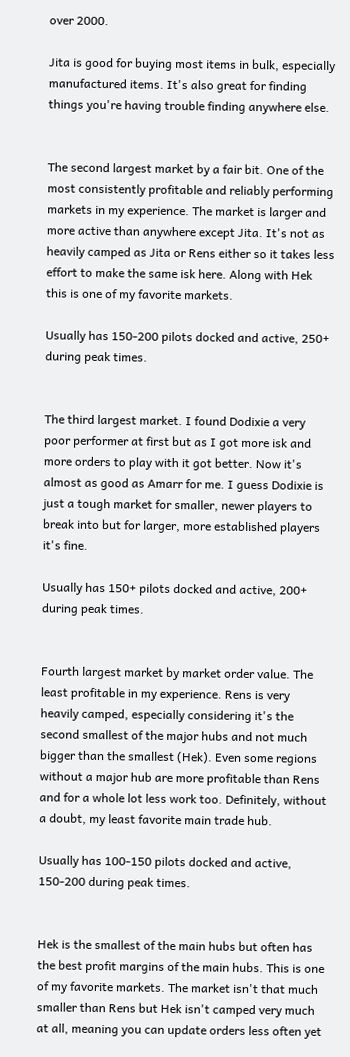over 2000.

Jita is good for buying most items in bulk, especially manufactured items. It's also great for finding things you're having trouble finding anywhere else.


The second largest market by a fair bit. One of the most consistently profitable and reliably performing markets in my experience. The market is larger and more active than anywhere except Jita. It's not as heavily camped as Jita or Rens either so it takes less effort to make the same isk here. Along with Hek this is one of my favorite markets.

Usually has 150-200 pilots docked and active, 250+ during peak times.


The third largest market. I found Dodixie a very poor performer at first but as I got more isk and more orders to play with it got better. Now it's almost as good as Amarr for me. I guess Dodixie is just a tough market for smaller, newer players to break into but for larger, more established players it's fine.

Usually has 150+ pilots docked and active, 200+ during peak times.


Fourth largest market by market order value. The least profitable in my experience. Rens is very heavily camped, especially considering it's the second smallest of the major hubs and not much bigger than the smallest (Hek). Even some regions without a major hub are more profitable than Rens and for a whole lot less work too. Definitely, without a doubt, my least favorite main trade hub.

Usually has 100-150 pilots docked and active, 150-200 during peak times.


Hek is the smallest of the main hubs but often has the best profit margins of the main hubs. This is one of my favorite markets. The market isn't that much smaller than Rens but Hek isn't camped very much at all, meaning you can update orders less often yet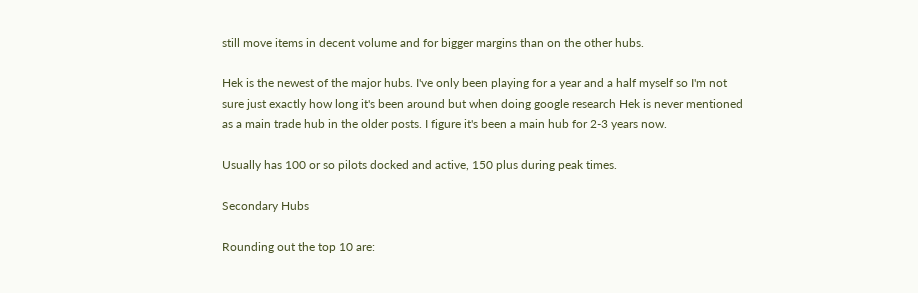still move items in decent volume and for bigger margins than on the other hubs.

Hek is the newest of the major hubs. I've only been playing for a year and a half myself so I'm not sure just exactly how long it's been around but when doing google research Hek is never mentioned as a main trade hub in the older posts. I figure it's been a main hub for 2-3 years now.

Usually has 100 or so pilots docked and active, 150 plus during peak times.

Secondary Hubs

Rounding out the top 10 are: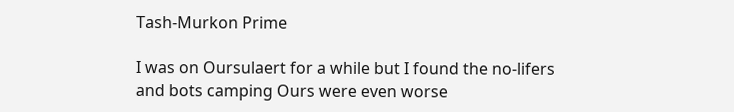Tash-Murkon Prime

I was on Oursulaert for a while but I found the no-lifers and bots camping Ours were even worse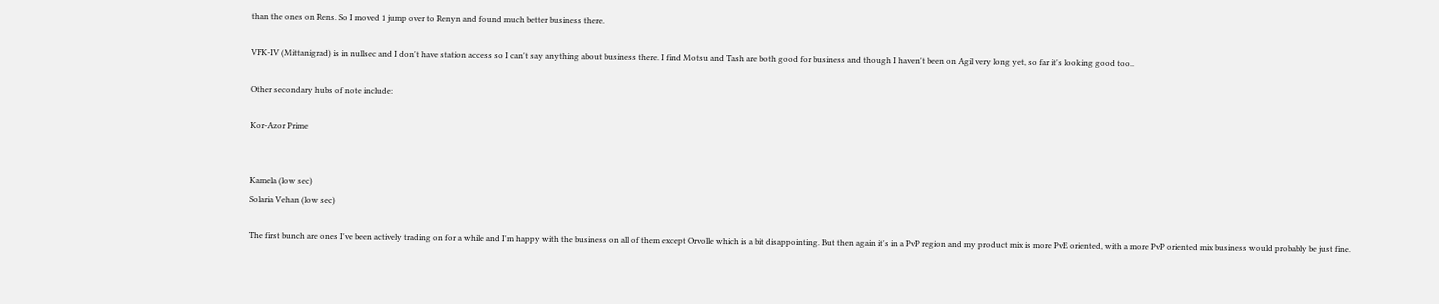than the ones on Rens. So I moved 1 jump over to Renyn and found much better business there.

VFK-IV (Mittanigrad) is in nullsec and I don't have station access so I can't say anything about business there. I find Motsu and Tash are both good for business and though I haven't been on Agil very long yet, so far it's looking good too..

Other secondary hubs of note include:

Kor-Azor Prime


Kamela (low sec)
Solaria Vehan (low sec)

The first bunch are ones I've been actively trading on for a while and I'm happy with the business on all of them except Orvolle which is a bit disappointing. But then again it's in a PvP region and my product mix is more PvE oriented, with a more PvP oriented mix business would probably be just fine.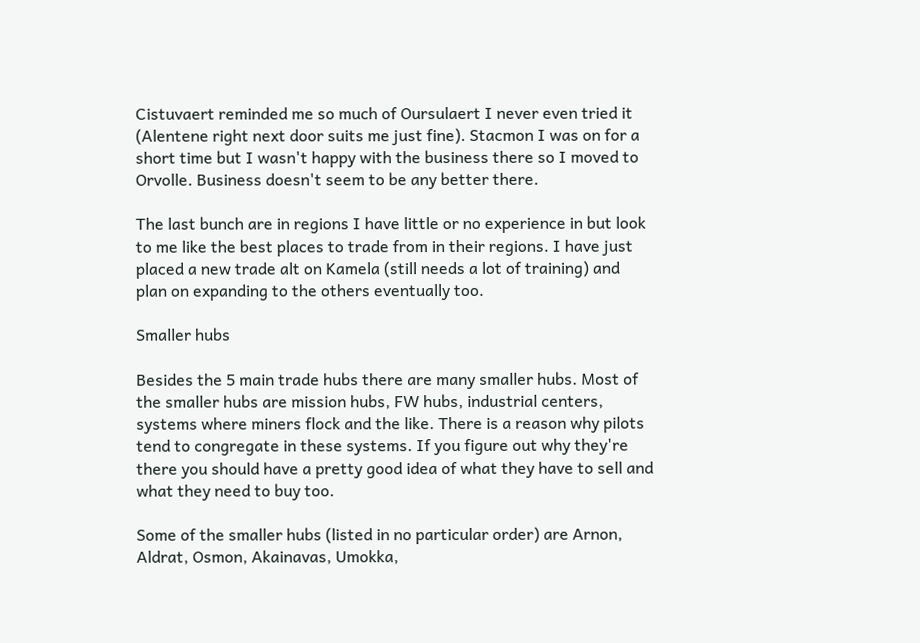Cistuvaert reminded me so much of Oursulaert I never even tried it (Alentene right next door suits me just fine). Stacmon I was on for a short time but I wasn't happy with the business there so I moved to Orvolle. Business doesn't seem to be any better there.

The last bunch are in regions I have little or no experience in but look to me like the best places to trade from in their regions. I have just placed a new trade alt on Kamela (still needs a lot of training) and plan on expanding to the others eventually too.

Smaller hubs

Besides the 5 main trade hubs there are many smaller hubs. Most of the smaller hubs are mission hubs, FW hubs, industrial centers, systems where miners flock and the like. There is a reason why pilots tend to congregate in these systems. If you figure out why they're there you should have a pretty good idea of what they have to sell and what they need to buy too.

Some of the smaller hubs (listed in no particular order) are Arnon, Aldrat, Osmon, Akainavas, Umokka,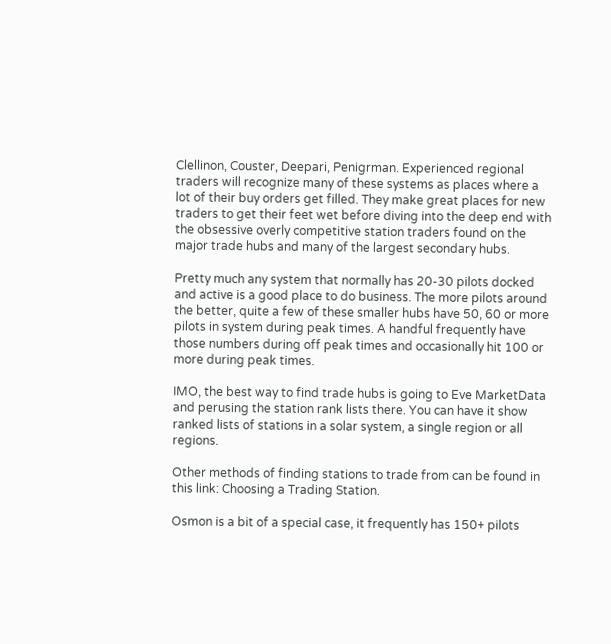Clellinon, Couster, Deepari, Penigrman. Experienced regional traders will recognize many of these systems as places where a lot of their buy orders get filled. They make great places for new traders to get their feet wet before diving into the deep end with the obsessive overly competitive station traders found on the major trade hubs and many of the largest secondary hubs.

Pretty much any system that normally has 20-30 pilots docked and active is a good place to do business. The more pilots around the better, quite a few of these smaller hubs have 50, 60 or more pilots in system during peak times. A handful frequently have those numbers during off peak times and occasionally hit 100 or more during peak times.

IMO, the best way to find trade hubs is going to Eve MarketData and perusing the station rank lists there. You can have it show ranked lists of stations in a solar system, a single region or all regions.

Other methods of finding stations to trade from can be found in this link: Choosing a Trading Station.

Osmon is a bit of a special case, it frequently has 150+ pilots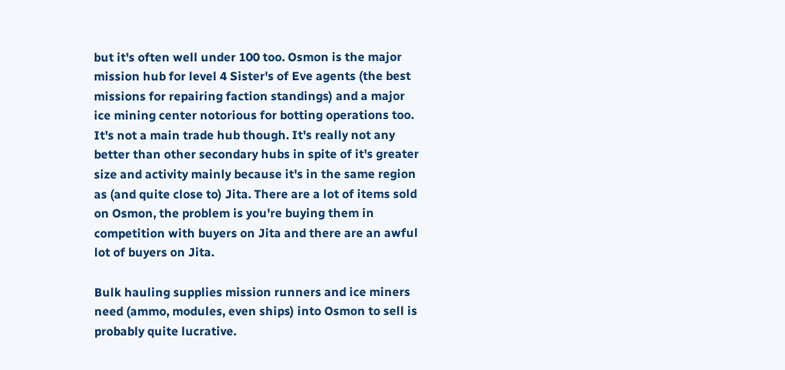but it's often well under 100 too. Osmon is the major mission hub for level 4 Sister's of Eve agents (the best missions for repairing faction standings) and a major ice mining center notorious for botting operations too. It's not a main trade hub though. It's really not any better than other secondary hubs in spite of it's greater size and activity mainly because it's in the same region as (and quite close to) Jita. There are a lot of items sold on Osmon, the problem is you're buying them in competition with buyers on Jita and there are an awful lot of buyers on Jita.

Bulk hauling supplies mission runners and ice miners need (ammo, modules, even ships) into Osmon to sell is probably quite lucrative.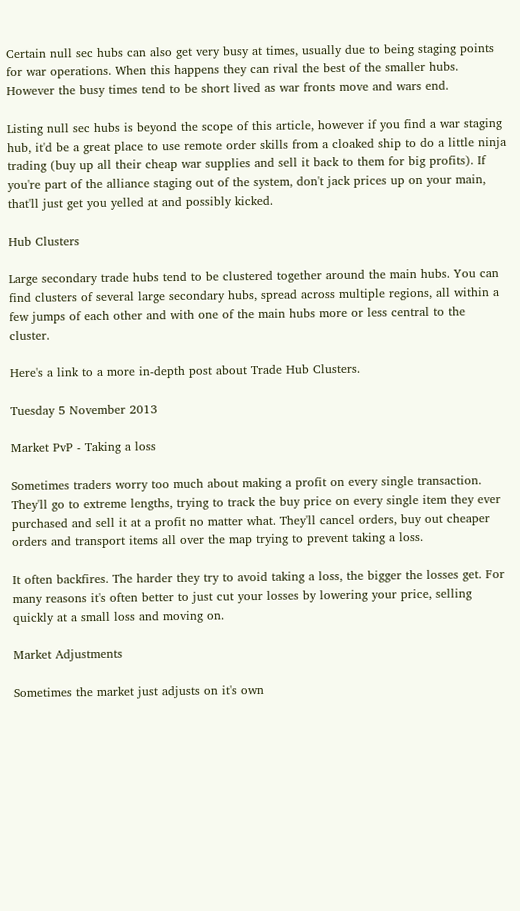Certain null sec hubs can also get very busy at times, usually due to being staging points for war operations. When this happens they can rival the best of the smaller hubs. However the busy times tend to be short lived as war fronts move and wars end.

Listing null sec hubs is beyond the scope of this article, however if you find a war staging hub, it'd be a great place to use remote order skills from a cloaked ship to do a little ninja trading (buy up all their cheap war supplies and sell it back to them for big profits). If you're part of the alliance staging out of the system, don't jack prices up on your main, that'll just get you yelled at and possibly kicked.

Hub Clusters

Large secondary trade hubs tend to be clustered together around the main hubs. You can find clusters of several large secondary hubs, spread across multiple regions, all within a few jumps of each other and with one of the main hubs more or less central to the cluster.

Here's a link to a more in-depth post about Trade Hub Clusters.

Tuesday 5 November 2013

Market PvP - Taking a loss

Sometimes traders worry too much about making a profit on every single transaction. They'll go to extreme lengths, trying to track the buy price on every single item they ever purchased and sell it at a profit no matter what. They'll cancel orders, buy out cheaper orders and transport items all over the map trying to prevent taking a loss.

It often backfires. The harder they try to avoid taking a loss, the bigger the losses get. For many reasons it's often better to just cut your losses by lowering your price, selling quickly at a small loss and moving on.

Market Adjustments

Sometimes the market just adjusts on it's own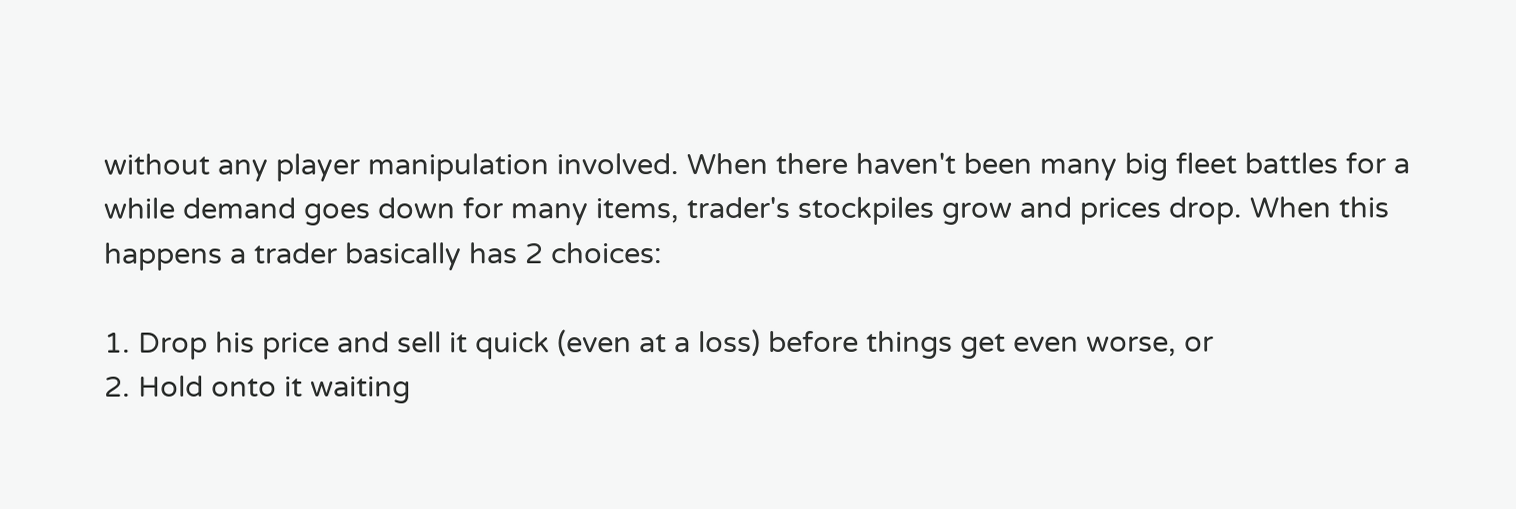without any player manipulation involved. When there haven't been many big fleet battles for a while demand goes down for many items, trader's stockpiles grow and prices drop. When this happens a trader basically has 2 choices:

1. Drop his price and sell it quick (even at a loss) before things get even worse, or
2. Hold onto it waiting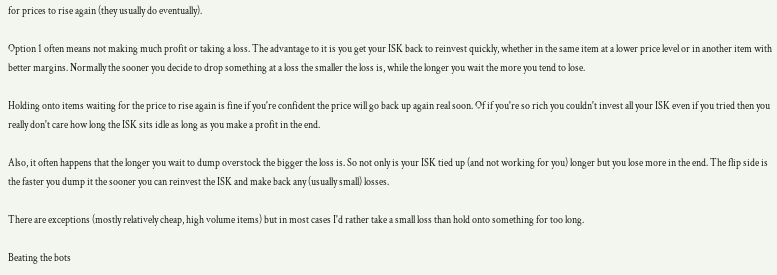for prices to rise again (they usually do eventually).

Option 1 often means not making much profit or taking a loss. The advantage to it is you get your ISK back to reinvest quickly, whether in the same item at a lower price level or in another item with better margins. Normally the sooner you decide to drop something at a loss the smaller the loss is, while the longer you wait the more you tend to lose.

Holding onto items waiting for the price to rise again is fine if you're confident the price will go back up again real soon. Of if you're so rich you couldn't invest all your ISK even if you tried then you really don't care how long the ISK sits idle as long as you make a profit in the end.

Also, it often happens that the longer you wait to dump overstock the bigger the loss is. So not only is your ISK tied up (and not working for you) longer but you lose more in the end. The flip side is the faster you dump it the sooner you can reinvest the ISK and make back any (usually small) losses.

There are exceptions (mostly relatively cheap, high volume items) but in most cases I'd rather take a small loss than hold onto something for too long.

Beating the bots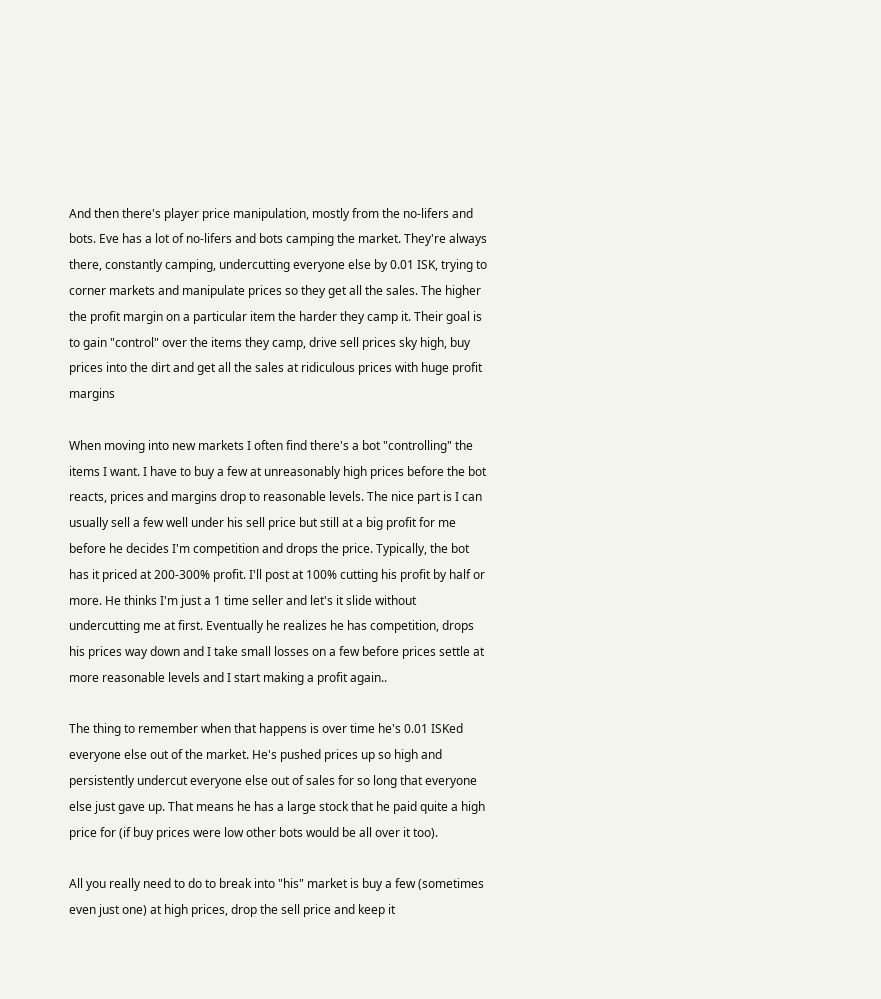And then there's player price manipulation, mostly from the no-lifers and bots. Eve has a lot of no-lifers and bots camping the market. They're always there, constantly camping, undercutting everyone else by 0.01 ISK, trying to corner markets and manipulate prices so they get all the sales. The higher the profit margin on a particular item the harder they camp it. Their goal is to gain "control" over the items they camp, drive sell prices sky high, buy prices into the dirt and get all the sales at ridiculous prices with huge profit margins

When moving into new markets I often find there's a bot "controlling" the items I want. I have to buy a few at unreasonably high prices before the bot reacts, prices and margins drop to reasonable levels. The nice part is I can usually sell a few well under his sell price but still at a big profit for me before he decides I'm competition and drops the price. Typically, the bot has it priced at 200-300% profit. I'll post at 100% cutting his profit by half or more. He thinks I'm just a 1 time seller and let's it slide without undercutting me at first. Eventually he realizes he has competition, drops his prices way down and I take small losses on a few before prices settle at more reasonable levels and I start making a profit again..

The thing to remember when that happens is over time he's 0.01 ISKed everyone else out of the market. He's pushed prices up so high and persistently undercut everyone else out of sales for so long that everyone else just gave up. That means he has a large stock that he paid quite a high price for (if buy prices were low other bots would be all over it too).

All you really need to do to break into "his" market is buy a few (sometimes even just one) at high prices, drop the sell price and keep it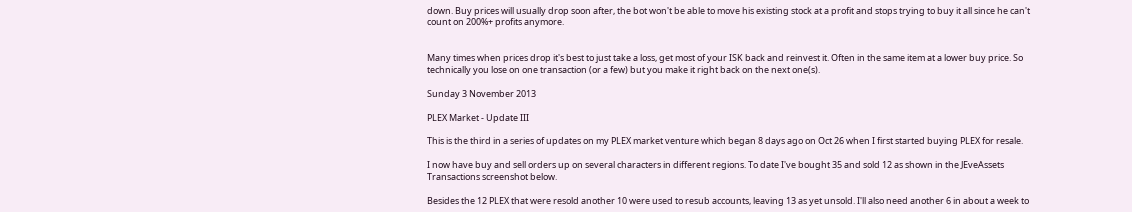down. Buy prices will usually drop soon after, the bot won't be able to move his existing stock at a profit and stops trying to buy it all since he can't count on 200%+ profits anymore.


Many times when prices drop it's best to just take a loss, get most of your ISK back and reinvest it. Often in the same item at a lower buy price. So technically you lose on one transaction (or a few) but you make it right back on the next one(s).

Sunday 3 November 2013

PLEX Market - Update III

This is the third in a series of updates on my PLEX market venture which began 8 days ago on Oct 26 when I first started buying PLEX for resale.

I now have buy and sell orders up on several characters in different regions. To date I've bought 35 and sold 12 as shown in the JEveAssets Transactions screenshot below.

Besides the 12 PLEX that were resold another 10 were used to resub accounts, leaving 13 as yet unsold. I'll also need another 6 in about a week to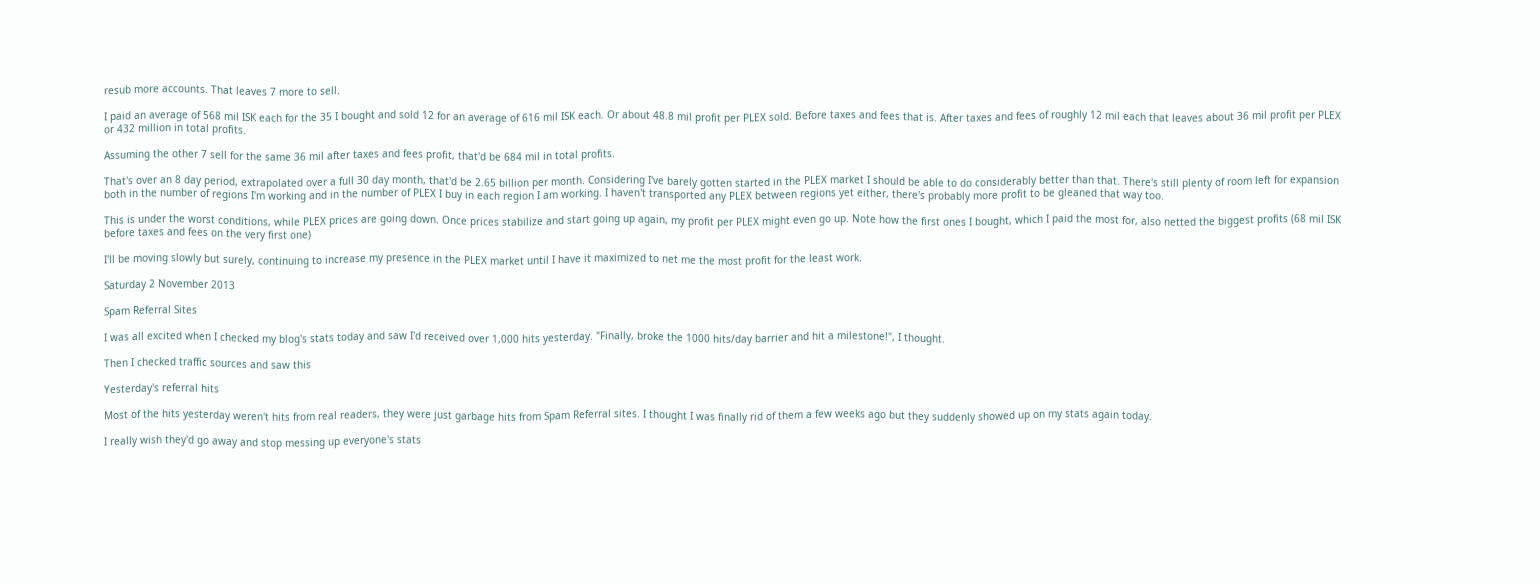resub more accounts. That leaves 7 more to sell.

I paid an average of 568 mil ISK each for the 35 I bought and sold 12 for an average of 616 mil ISK each. Or about 48.8 mil profit per PLEX sold. Before taxes and fees that is. After taxes and fees of roughly 12 mil each that leaves about 36 mil profit per PLEX or 432 million in total profits.

Assuming the other 7 sell for the same 36 mil after taxes and fees profit, that'd be 684 mil in total profits.

That's over an 8 day period, extrapolated over a full 30 day month, that'd be 2.65 billion per month. Considering I've barely gotten started in the PLEX market I should be able to do considerably better than that. There's still plenty of room left for expansion both in the number of regions I'm working and in the number of PLEX I buy in each region I am working. I haven't transported any PLEX between regions yet either, there's probably more profit to be gleaned that way too.

This is under the worst conditions, while PLEX prices are going down. Once prices stabilize and start going up again, my profit per PLEX might even go up. Note how the first ones I bought, which I paid the most for, also netted the biggest profits (68 mil ISK before taxes and fees on the very first one)

I'll be moving slowly but surely, continuing to increase my presence in the PLEX market until I have it maximized to net me the most profit for the least work.

Saturday 2 November 2013

Spam Referral Sites

I was all excited when I checked my blog's stats today and saw I'd received over 1,000 hits yesterday. "Finally, broke the 1000 hits/day barrier and hit a milestone!", I thought.

Then I checked traffic sources and saw this

Yesterday's referral hits

Most of the hits yesterday weren't hits from real readers, they were just garbage hits from Spam Referral sites. I thought I was finally rid of them a few weeks ago but they suddenly showed up on my stats again today.

I really wish they'd go away and stop messing up everyone's stats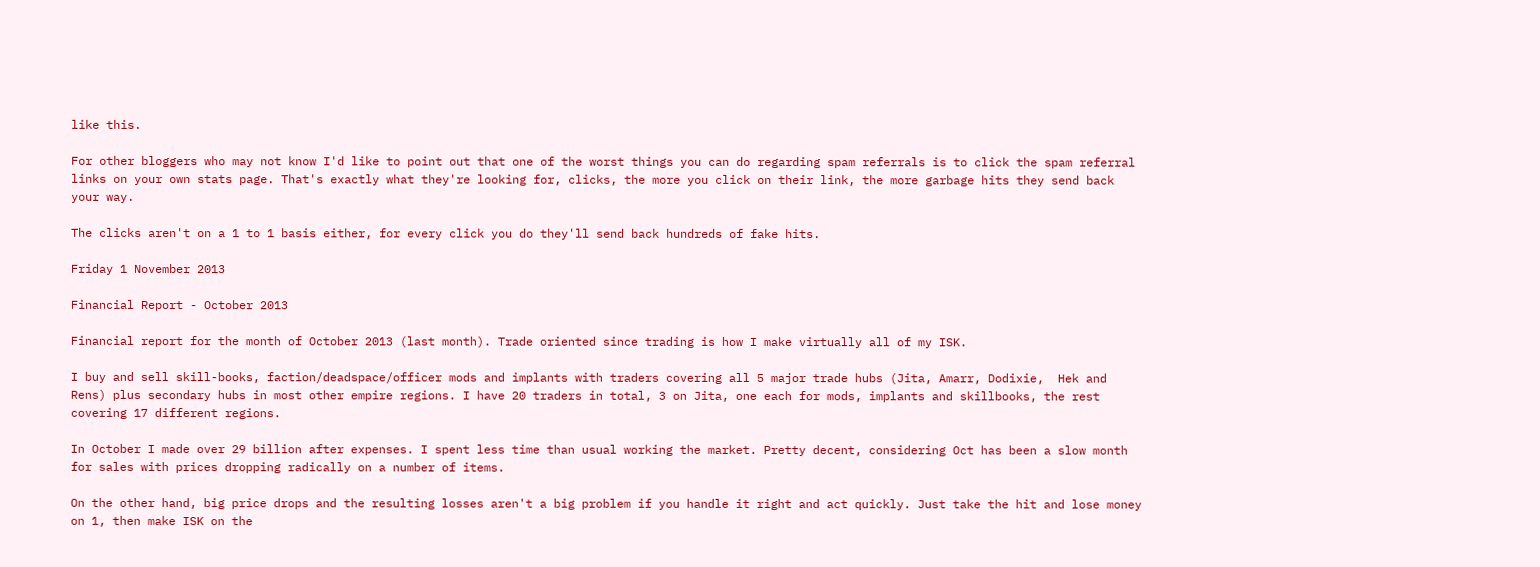like this.

For other bloggers who may not know I'd like to point out that one of the worst things you can do regarding spam referrals is to click the spam referral links on your own stats page. That's exactly what they're looking for, clicks, the more you click on their link, the more garbage hits they send back your way.

The clicks aren't on a 1 to 1 basis either, for every click you do they'll send back hundreds of fake hits.

Friday 1 November 2013

Financial Report - October 2013

Financial report for the month of October 2013 (last month). Trade oriented since trading is how I make virtually all of my ISK.

I buy and sell skill-books, faction/deadspace/officer mods and implants with traders covering all 5 major trade hubs (Jita, Amarr, Dodixie,  Hek and Rens) plus secondary hubs in most other empire regions. I have 20 traders in total, 3 on Jita, one each for mods, implants and skillbooks, the rest covering 17 different regions.

In October I made over 29 billion after expenses. I spent less time than usual working the market. Pretty decent, considering Oct has been a slow month for sales with prices dropping radically on a number of items.

On the other hand, big price drops and the resulting losses aren't a big problem if you handle it right and act quickly. Just take the hit and lose money on 1, then make ISK on the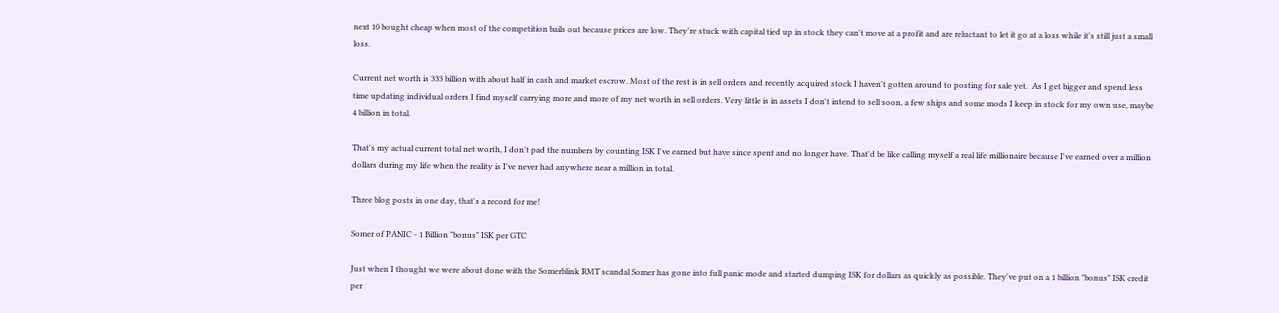next 10 bought cheap when most of the competition bails out because prices are low. They're stuck with capital tied up in stock they can't move at a profit and are reluctant to let it go at a loss while it's still just a small loss.

Current net worth is 333 billion with about half in cash and market escrow. Most of the rest is in sell orders and recently acquired stock I haven't gotten around to posting for sale yet.  As I get bigger and spend less time updating individual orders I find myself carrying more and more of my net worth in sell orders. Very little is in assets I don't intend to sell soon, a few ships and some mods I keep in stock for my own use, maybe 4 billion in total.

That's my actual current total net worth, I don't pad the numbers by counting ISK I've earned but have since spent and no longer have. That'd be like calling myself a real life millionaire because I've earned over a million dollars during my life when the reality is I've never had anywhere near a million in total.

Three blog posts in one day, that's a record for me!

Somer of PANIC - 1 Billion "bonus" ISK per GTC

Just when I thought we were about done with the Somerblink RMT scandal Somer has gone into full panic mode and started dumping ISK for dollars as quickly as possible. They've put on a 1 billion "bonus" ISK credit per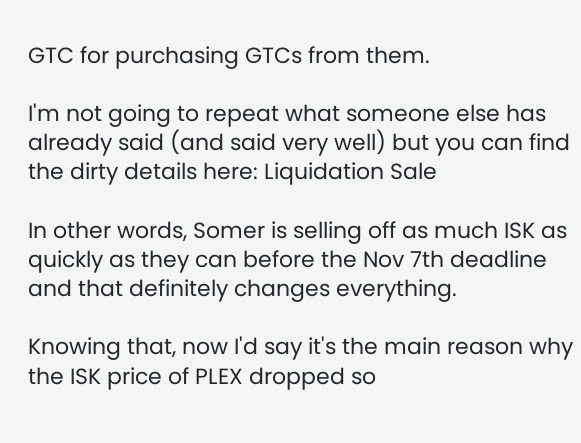GTC for purchasing GTCs from them.

I'm not going to repeat what someone else has already said (and said very well) but you can find the dirty details here: Liquidation Sale

In other words, Somer is selling off as much ISK as quickly as they can before the Nov 7th deadline and that definitely changes everything.

Knowing that, now I'd say it's the main reason why the ISK price of PLEX dropped so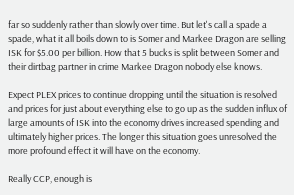far so suddenly rather than slowly over time. But let's call a spade a spade, what it all boils down to is Somer and Markee Dragon are selling ISK for $5.00 per billion. How that 5 bucks is split between Somer and their dirtbag partner in crime Markee Dragon nobody else knows.

Expect PLEX prices to continue dropping until the situation is resolved and prices for just about everything else to go up as the sudden influx of large amounts of ISK into the economy drives increased spending and ultimately higher prices. The longer this situation goes unresolved the more profound effect it will have on the economy.

Really CCP, enough is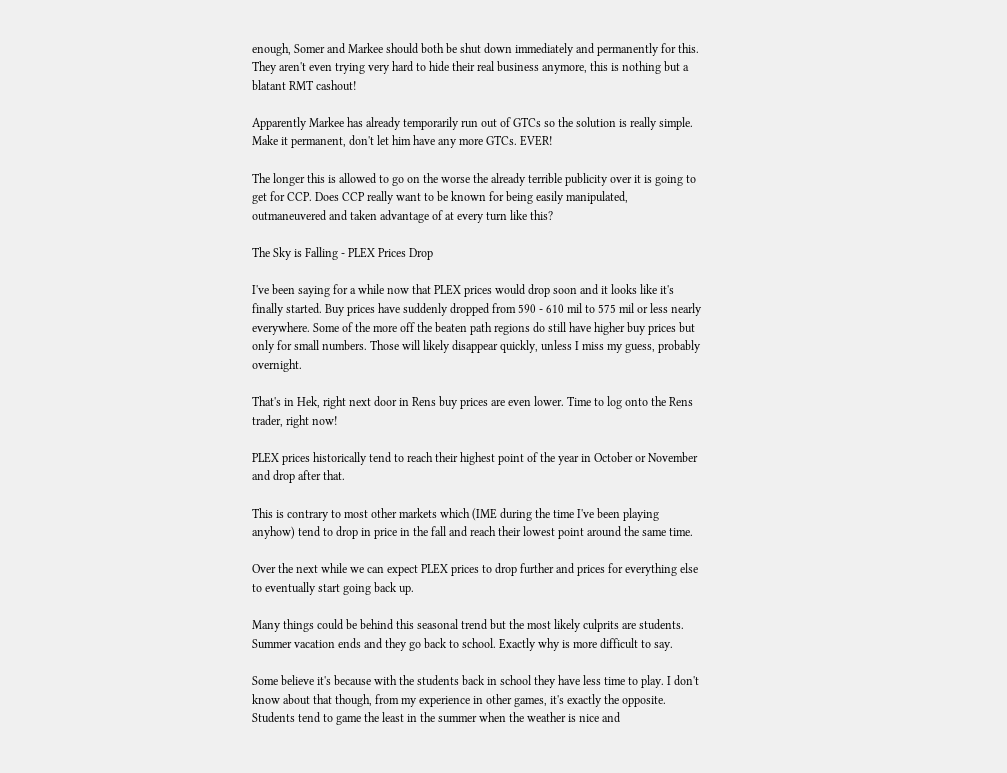enough, Somer and Markee should both be shut down immediately and permanently for this. They aren't even trying very hard to hide their real business anymore, this is nothing but a blatant RMT cashout!

Apparently Markee has already temporarily run out of GTCs so the solution is really simple. Make it permanent, don't let him have any more GTCs. EVER!

The longer this is allowed to go on the worse the already terrible publicity over it is going to get for CCP. Does CCP really want to be known for being easily manipulated, outmaneuvered and taken advantage of at every turn like this?

The Sky is Falling - PLEX Prices Drop

I've been saying for a while now that PLEX prices would drop soon and it looks like it's finally started. Buy prices have suddenly dropped from 590 - 610 mil to 575 mil or less nearly everywhere. Some of the more off the beaten path regions do still have higher buy prices but only for small numbers. Those will likely disappear quickly, unless I miss my guess, probably overnight.

That's in Hek, right next door in Rens buy prices are even lower. Time to log onto the Rens trader, right now!

PLEX prices historically tend to reach their highest point of the year in October or November and drop after that.

This is contrary to most other markets which (IME during the time I've been playing anyhow) tend to drop in price in the fall and reach their lowest point around the same time.

Over the next while we can expect PLEX prices to drop further and prices for everything else to eventually start going back up.

Many things could be behind this seasonal trend but the most likely culprits are students. Summer vacation ends and they go back to school. Exactly why is more difficult to say.

Some believe it's because with the students back in school they have less time to play. I don't know about that though, from my experience in other games, it's exactly the opposite. Students tend to game the least in the summer when the weather is nice and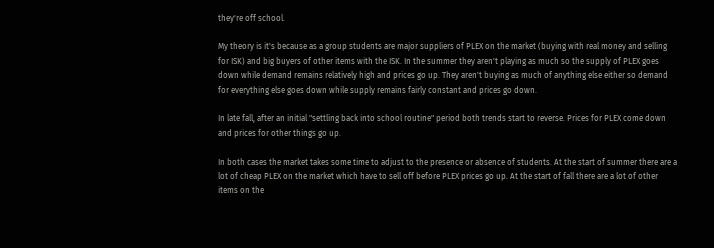they're off school.

My theory is it's because as a group students are major suppliers of PLEX on the market (buying with real money and selling for ISK) and big buyers of other items with the ISK. In the summer they aren't playing as much so the supply of PLEX goes down while demand remains relatively high and prices go up. They aren't buying as much of anything else either so demand for everything else goes down while supply remains fairly constant and prices go down.

In late fall, after an initial "settling back into school routine" period both trends start to reverse. Prices for PLEX come down and prices for other things go up.

In both cases the market takes some time to adjust to the presence or absence of students. At the start of summer there are a lot of cheap PLEX on the market which have to sell off before PLEX prices go up. At the start of fall there are a lot of other items on the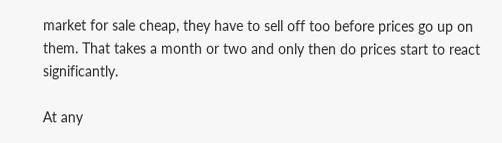market for sale cheap, they have to sell off too before prices go up on them. That takes a month or two and only then do prices start to react significantly.

At any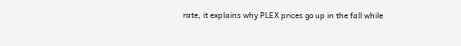rate, it explains why PLEX prices go up in the fall while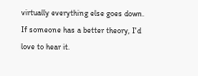virtually everything else goes down. If someone has a better theory, I'd love to hear it.